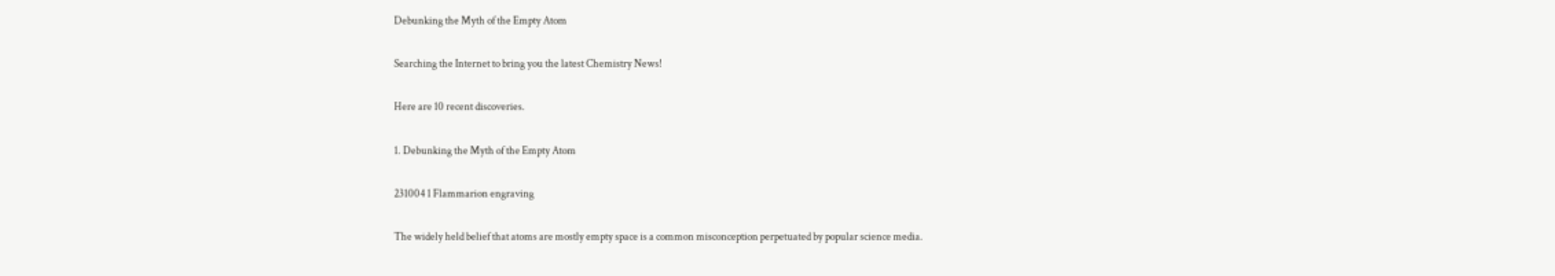Debunking the Myth of the Empty Atom

Searching the Internet to bring you the latest Chemistry News!

Here are 10 recent discoveries.

1. Debunking the Myth of the Empty Atom

231004 1 Flammarion engraving

The widely held belief that atoms are mostly empty space is a common misconception perpetuated by popular science media.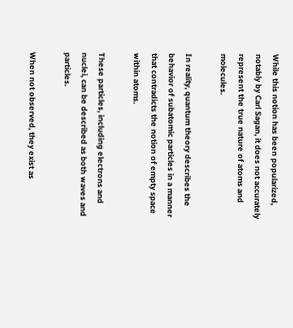While this notion has been popularized, notably by Carl Sagan, it does not accurately represent the true nature of atoms and molecules.

In reality, quantum theory describes the behavior of subatomic particles in a manner that contradicts the notion of empty space within atoms.

These particles, including electrons and nuclei, can be described as both waves and particles.

When not observed, they exist as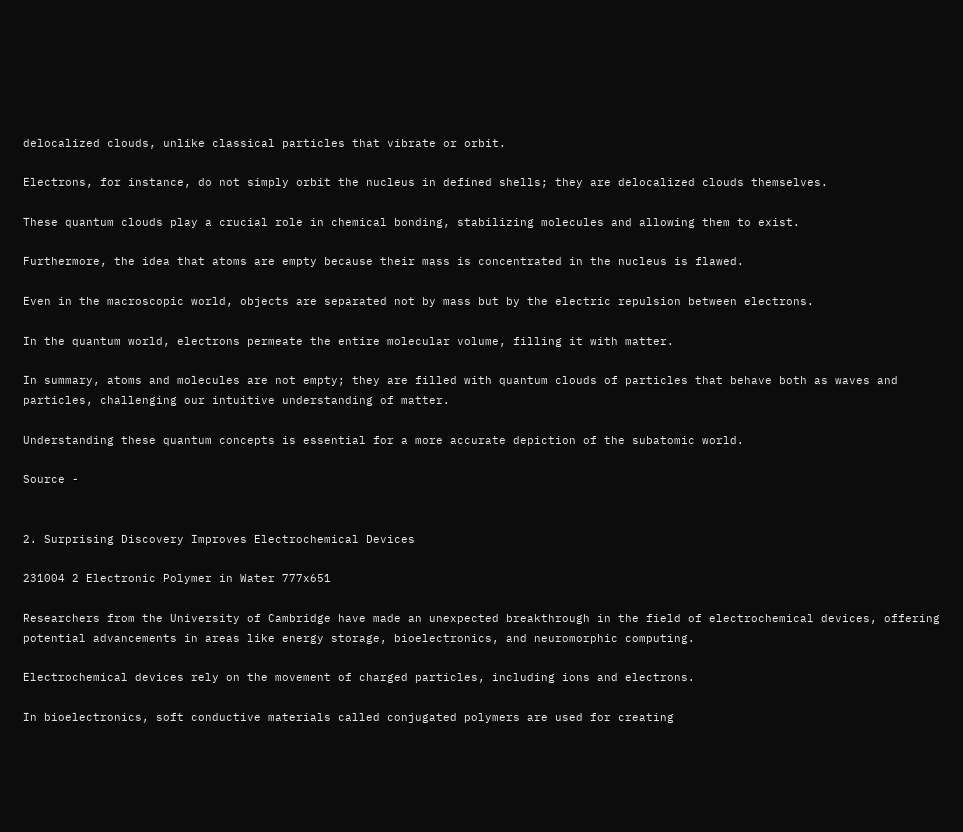delocalized clouds, unlike classical particles that vibrate or orbit.

Electrons, for instance, do not simply orbit the nucleus in defined shells; they are delocalized clouds themselves.

These quantum clouds play a crucial role in chemical bonding, stabilizing molecules and allowing them to exist.

Furthermore, the idea that atoms are empty because their mass is concentrated in the nucleus is flawed.

Even in the macroscopic world, objects are separated not by mass but by the electric repulsion between electrons.

In the quantum world, electrons permeate the entire molecular volume, filling it with matter.

In summary, atoms and molecules are not empty; they are filled with quantum clouds of particles that behave both as waves and particles, challenging our intuitive understanding of matter.

Understanding these quantum concepts is essential for a more accurate depiction of the subatomic world.

Source -


2. Surprising Discovery Improves Electrochemical Devices

231004 2 Electronic Polymer in Water 777x651

Researchers from the University of Cambridge have made an unexpected breakthrough in the field of electrochemical devices, offering potential advancements in areas like energy storage, bioelectronics, and neuromorphic computing.

Electrochemical devices rely on the movement of charged particles, including ions and electrons.

In bioelectronics, soft conductive materials called conjugated polymers are used for creating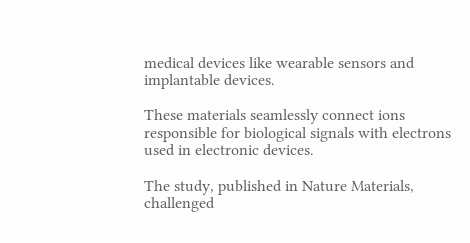medical devices like wearable sensors and implantable devices.

These materials seamlessly connect ions responsible for biological signals with electrons used in electronic devices.

The study, published in Nature Materials, challenged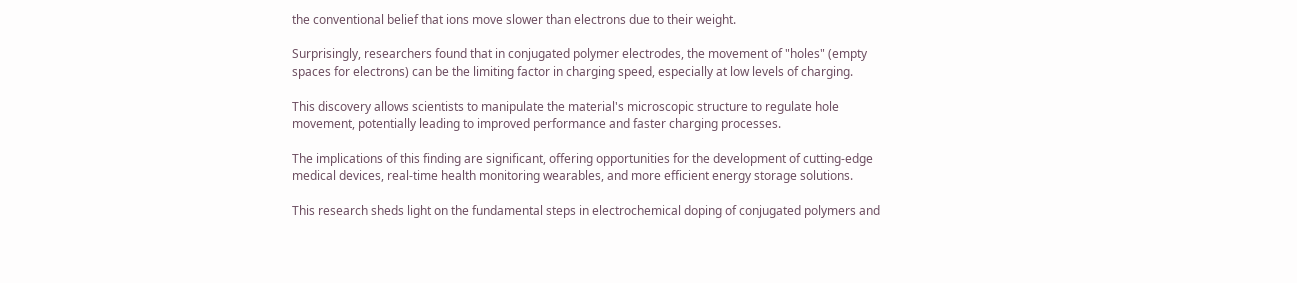the conventional belief that ions move slower than electrons due to their weight.

Surprisingly, researchers found that in conjugated polymer electrodes, the movement of "holes" (empty spaces for electrons) can be the limiting factor in charging speed, especially at low levels of charging.

This discovery allows scientists to manipulate the material's microscopic structure to regulate hole movement, potentially leading to improved performance and faster charging processes.

The implications of this finding are significant, offering opportunities for the development of cutting-edge medical devices, real-time health monitoring wearables, and more efficient energy storage solutions.

This research sheds light on the fundamental steps in electrochemical doping of conjugated polymers and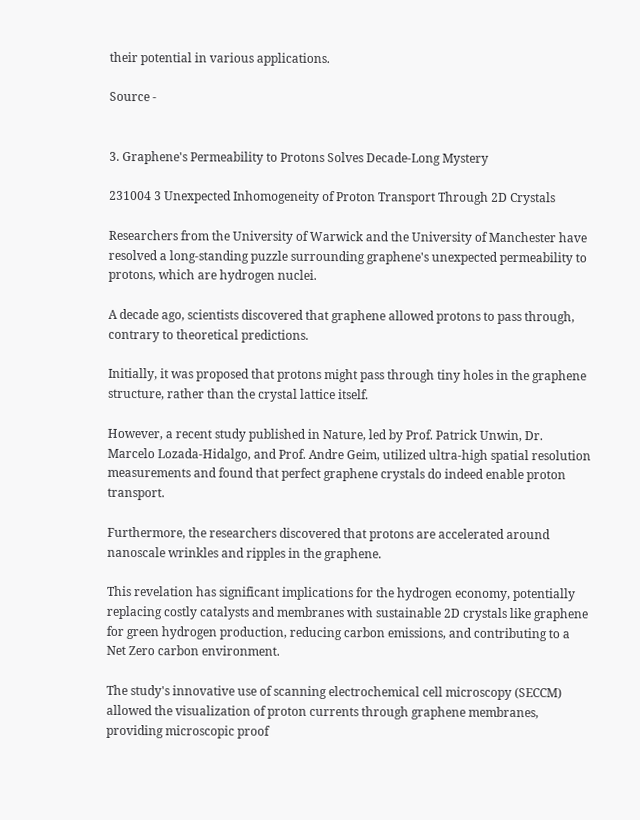their potential in various applications.

Source -


3. Graphene's Permeability to Protons Solves Decade-Long Mystery

231004 3 Unexpected Inhomogeneity of Proton Transport Through 2D Crystals

Researchers from the University of Warwick and the University of Manchester have resolved a long-standing puzzle surrounding graphene's unexpected permeability to protons, which are hydrogen nuclei.

A decade ago, scientists discovered that graphene allowed protons to pass through, contrary to theoretical predictions.

Initially, it was proposed that protons might pass through tiny holes in the graphene structure, rather than the crystal lattice itself.

However, a recent study published in Nature, led by Prof. Patrick Unwin, Dr. Marcelo Lozada-Hidalgo, and Prof. Andre Geim, utilized ultra-high spatial resolution measurements and found that perfect graphene crystals do indeed enable proton transport.

Furthermore, the researchers discovered that protons are accelerated around nanoscale wrinkles and ripples in the graphene.

This revelation has significant implications for the hydrogen economy, potentially replacing costly catalysts and membranes with sustainable 2D crystals like graphene for green hydrogen production, reducing carbon emissions, and contributing to a Net Zero carbon environment.

The study's innovative use of scanning electrochemical cell microscopy (SECCM) allowed the visualization of proton currents through graphene membranes, providing microscopic proof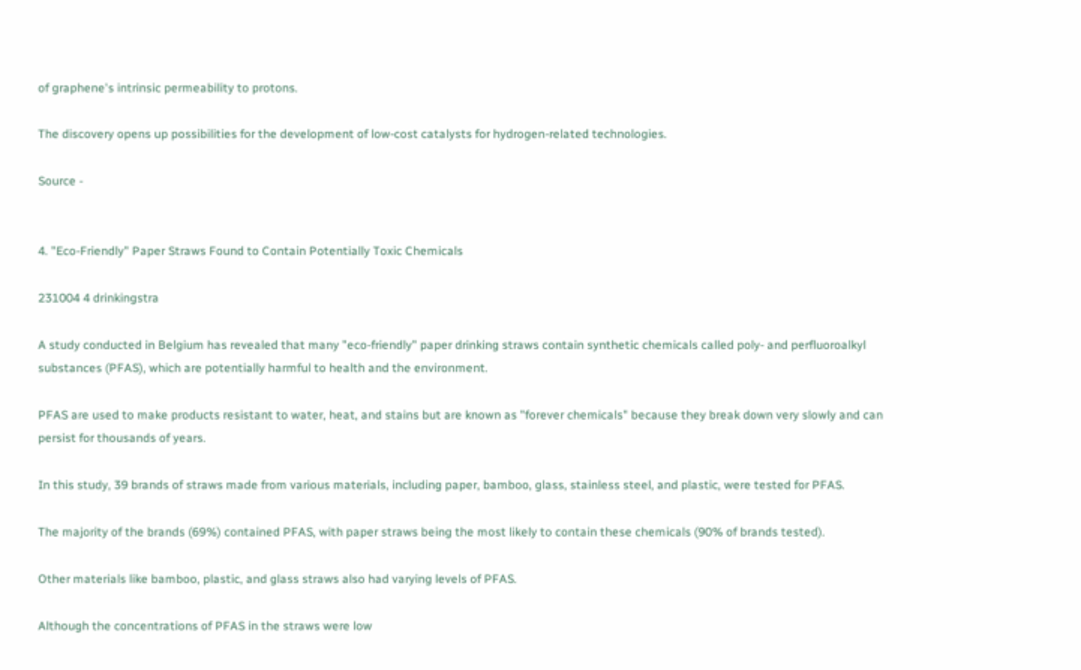of graphene's intrinsic permeability to protons.

The discovery opens up possibilities for the development of low-cost catalysts for hydrogen-related technologies.

Source -


4. "Eco-Friendly" Paper Straws Found to Contain Potentially Toxic Chemicals

231004 4 drinkingstra

A study conducted in Belgium has revealed that many "eco-friendly" paper drinking straws contain synthetic chemicals called poly- and perfluoroalkyl substances (PFAS), which are potentially harmful to health and the environment.

PFAS are used to make products resistant to water, heat, and stains but are known as "forever chemicals" because they break down very slowly and can persist for thousands of years.

In this study, 39 brands of straws made from various materials, including paper, bamboo, glass, stainless steel, and plastic, were tested for PFAS.

The majority of the brands (69%) contained PFAS, with paper straws being the most likely to contain these chemicals (90% of brands tested).

Other materials like bamboo, plastic, and glass straws also had varying levels of PFAS.

Although the concentrations of PFAS in the straws were low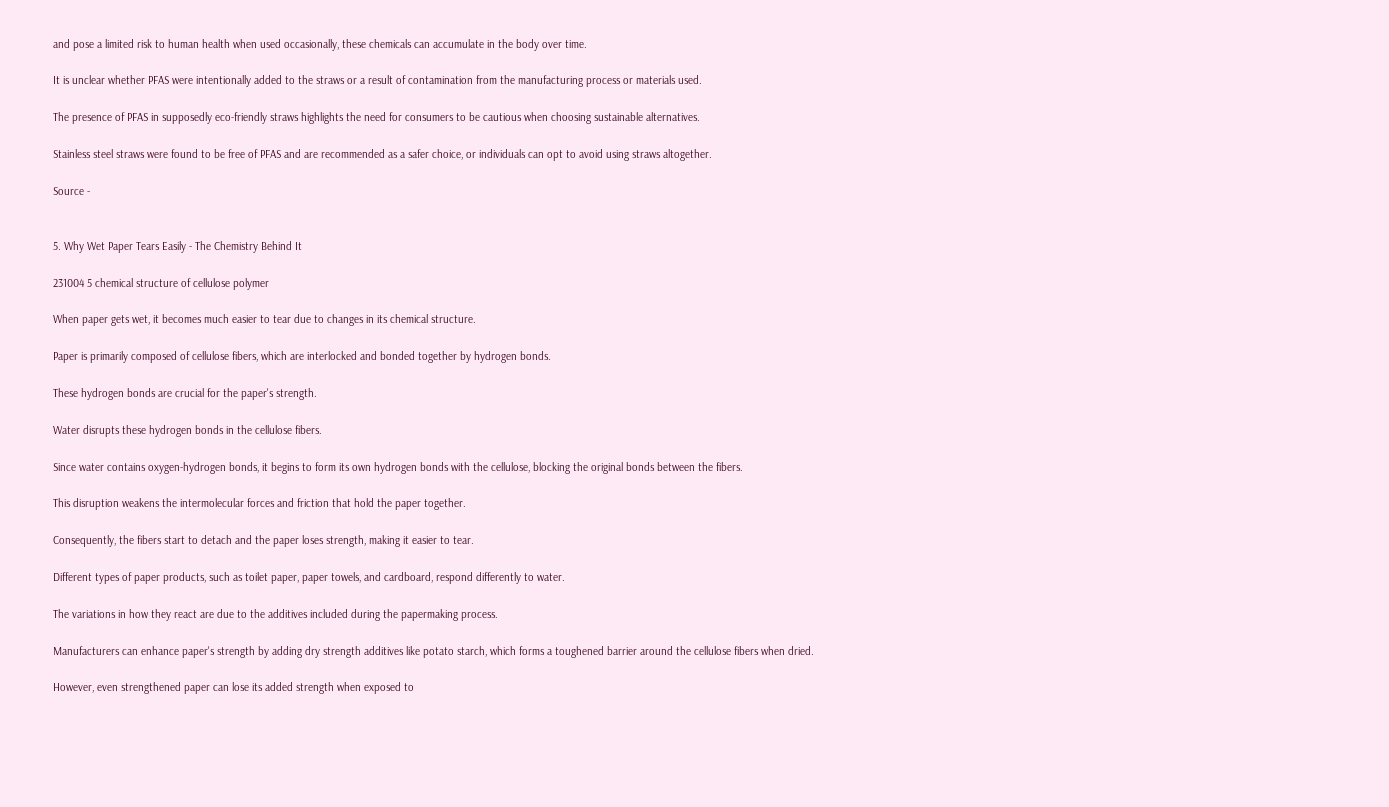and pose a limited risk to human health when used occasionally, these chemicals can accumulate in the body over time.

It is unclear whether PFAS were intentionally added to the straws or a result of contamination from the manufacturing process or materials used.

The presence of PFAS in supposedly eco-friendly straws highlights the need for consumers to be cautious when choosing sustainable alternatives.

Stainless steel straws were found to be free of PFAS and are recommended as a safer choice, or individuals can opt to avoid using straws altogether.

Source -


5. Why Wet Paper Tears Easily - The Chemistry Behind It

231004 5 chemical structure of cellulose polymer

When paper gets wet, it becomes much easier to tear due to changes in its chemical structure.

Paper is primarily composed of cellulose fibers, which are interlocked and bonded together by hydrogen bonds.

These hydrogen bonds are crucial for the paper's strength.

Water disrupts these hydrogen bonds in the cellulose fibers.

Since water contains oxygen-hydrogen bonds, it begins to form its own hydrogen bonds with the cellulose, blocking the original bonds between the fibers.

This disruption weakens the intermolecular forces and friction that hold the paper together.

Consequently, the fibers start to detach and the paper loses strength, making it easier to tear.

Different types of paper products, such as toilet paper, paper towels, and cardboard, respond differently to water.

The variations in how they react are due to the additives included during the papermaking process.

Manufacturers can enhance paper's strength by adding dry strength additives like potato starch, which forms a toughened barrier around the cellulose fibers when dried.

However, even strengthened paper can lose its added strength when exposed to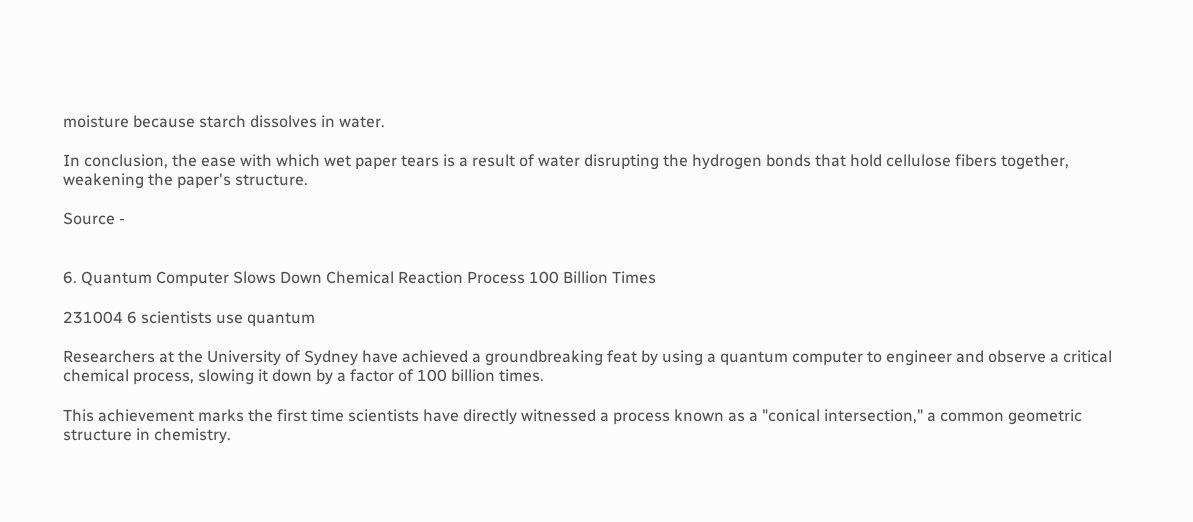moisture because starch dissolves in water.

In conclusion, the ease with which wet paper tears is a result of water disrupting the hydrogen bonds that hold cellulose fibers together, weakening the paper's structure.

Source -


6. Quantum Computer Slows Down Chemical Reaction Process 100 Billion Times

231004 6 scientists use quantum

Researchers at the University of Sydney have achieved a groundbreaking feat by using a quantum computer to engineer and observe a critical chemical process, slowing it down by a factor of 100 billion times.

This achievement marks the first time scientists have directly witnessed a process known as a "conical intersection," a common geometric structure in chemistry.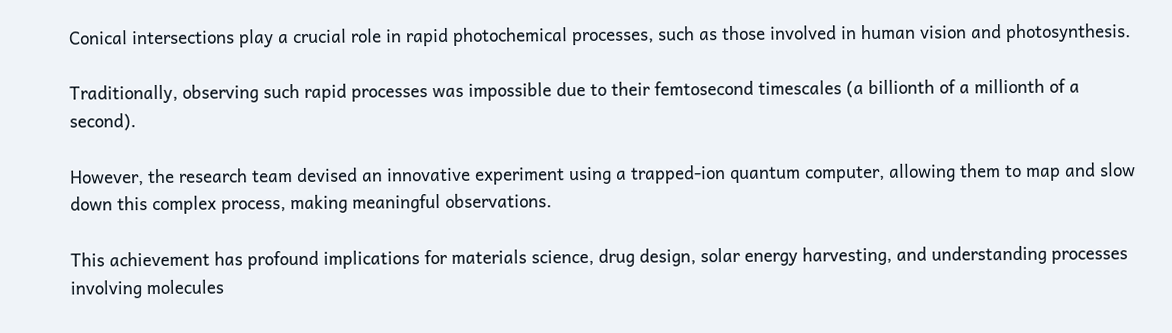Conical intersections play a crucial role in rapid photochemical processes, such as those involved in human vision and photosynthesis.

Traditionally, observing such rapid processes was impossible due to their femtosecond timescales (a billionth of a millionth of a second).

However, the research team devised an innovative experiment using a trapped-ion quantum computer, allowing them to map and slow down this complex process, making meaningful observations.

This achievement has profound implications for materials science, drug design, solar energy harvesting, and understanding processes involving molecules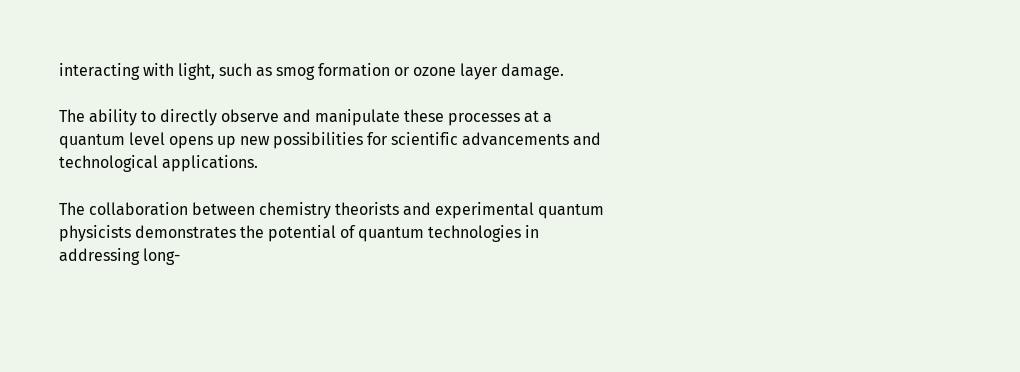interacting with light, such as smog formation or ozone layer damage.

The ability to directly observe and manipulate these processes at a quantum level opens up new possibilities for scientific advancements and technological applications.

The collaboration between chemistry theorists and experimental quantum physicists demonstrates the potential of quantum technologies in addressing long-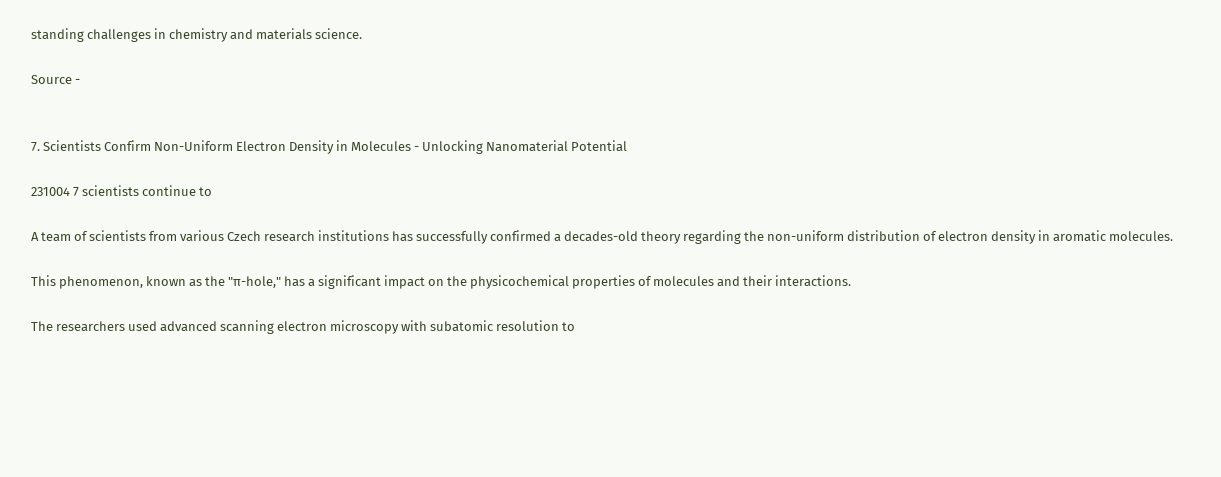standing challenges in chemistry and materials science.

Source -


7. Scientists Confirm Non-Uniform Electron Density in Molecules - Unlocking Nanomaterial Potential

231004 7 scientists continue to

A team of scientists from various Czech research institutions has successfully confirmed a decades-old theory regarding the non-uniform distribution of electron density in aromatic molecules.

This phenomenon, known as the "π-hole," has a significant impact on the physicochemical properties of molecules and their interactions.

The researchers used advanced scanning electron microscopy with subatomic resolution to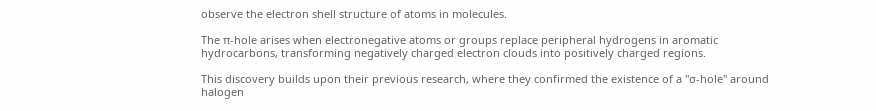observe the electron shell structure of atoms in molecules.

The π-hole arises when electronegative atoms or groups replace peripheral hydrogens in aromatic hydrocarbons, transforming negatively charged electron clouds into positively charged regions.

This discovery builds upon their previous research, where they confirmed the existence of a "σ-hole" around halogen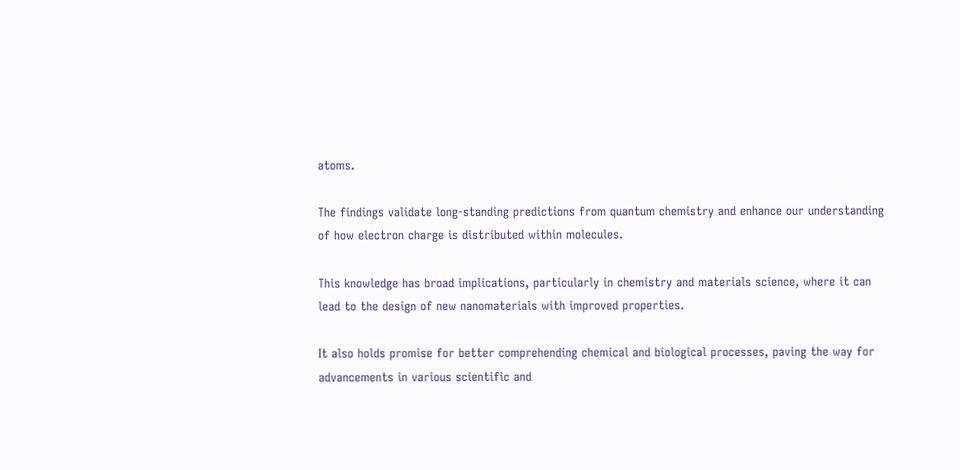atoms.

The findings validate long-standing predictions from quantum chemistry and enhance our understanding of how electron charge is distributed within molecules.

This knowledge has broad implications, particularly in chemistry and materials science, where it can lead to the design of new nanomaterials with improved properties.

It also holds promise for better comprehending chemical and biological processes, paving the way for advancements in various scientific and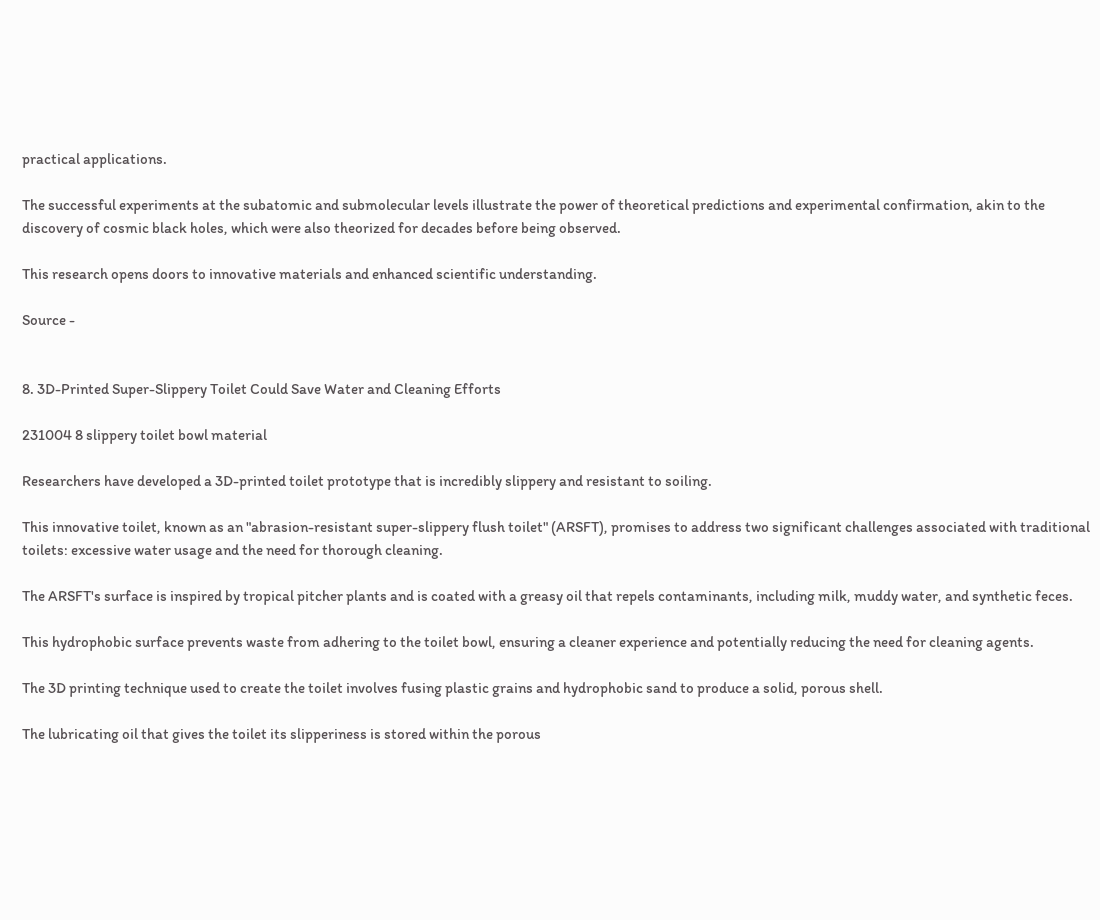practical applications.

The successful experiments at the subatomic and submolecular levels illustrate the power of theoretical predictions and experimental confirmation, akin to the discovery of cosmic black holes, which were also theorized for decades before being observed.

This research opens doors to innovative materials and enhanced scientific understanding.

Source -


8. 3D-Printed Super-Slippery Toilet Could Save Water and Cleaning Efforts

231004 8 slippery toilet bowl material

Researchers have developed a 3D-printed toilet prototype that is incredibly slippery and resistant to soiling.

This innovative toilet, known as an "abrasion-resistant super-slippery flush toilet" (ARSFT), promises to address two significant challenges associated with traditional toilets: excessive water usage and the need for thorough cleaning.

The ARSFT's surface is inspired by tropical pitcher plants and is coated with a greasy oil that repels contaminants, including milk, muddy water, and synthetic feces.

This hydrophobic surface prevents waste from adhering to the toilet bowl, ensuring a cleaner experience and potentially reducing the need for cleaning agents.

The 3D printing technique used to create the toilet involves fusing plastic grains and hydrophobic sand to produce a solid, porous shell.

The lubricating oil that gives the toilet its slipperiness is stored within the porous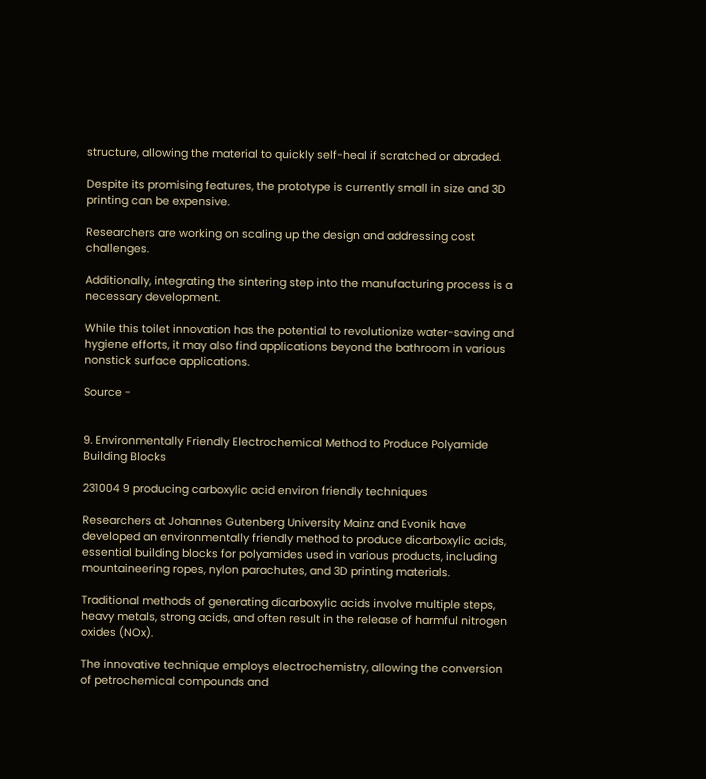structure, allowing the material to quickly self-heal if scratched or abraded.

Despite its promising features, the prototype is currently small in size and 3D printing can be expensive.

Researchers are working on scaling up the design and addressing cost challenges.

Additionally, integrating the sintering step into the manufacturing process is a necessary development.

While this toilet innovation has the potential to revolutionize water-saving and hygiene efforts, it may also find applications beyond the bathroom in various nonstick surface applications.

Source -


9. Environmentally Friendly Electrochemical Method to Produce Polyamide Building Blocks

231004 9 producing carboxylic acid environ friendly techniques

Researchers at Johannes Gutenberg University Mainz and Evonik have developed an environmentally friendly method to produce dicarboxylic acids, essential building blocks for polyamides used in various products, including mountaineering ropes, nylon parachutes, and 3D printing materials.

Traditional methods of generating dicarboxylic acids involve multiple steps, heavy metals, strong acids, and often result in the release of harmful nitrogen oxides (NOx).

The innovative technique employs electrochemistry, allowing the conversion of petrochemical compounds and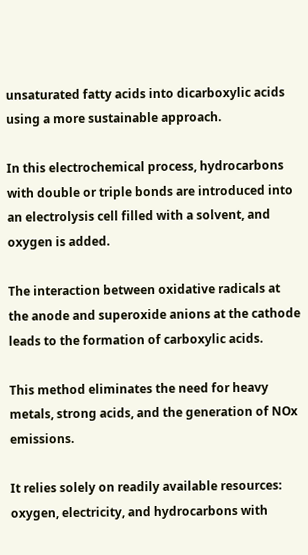unsaturated fatty acids into dicarboxylic acids using a more sustainable approach.

In this electrochemical process, hydrocarbons with double or triple bonds are introduced into an electrolysis cell filled with a solvent, and oxygen is added.

The interaction between oxidative radicals at the anode and superoxide anions at the cathode leads to the formation of carboxylic acids.

This method eliminates the need for heavy metals, strong acids, and the generation of NOx emissions.

It relies solely on readily available resources: oxygen, electricity, and hydrocarbons with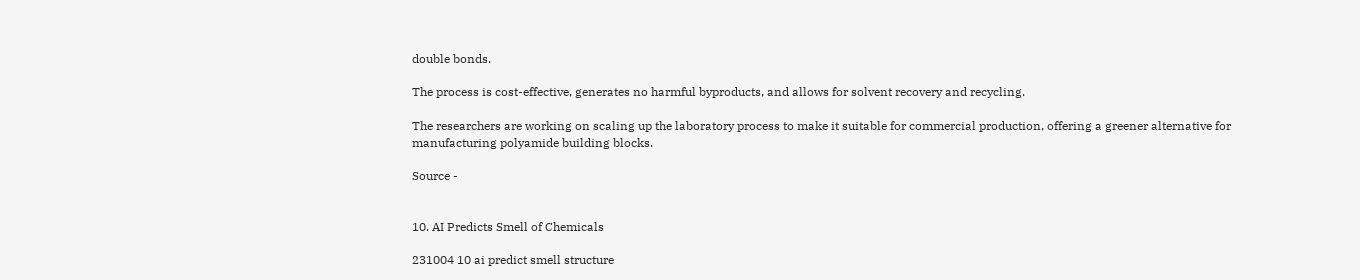double bonds.

The process is cost-effective, generates no harmful byproducts, and allows for solvent recovery and recycling.

The researchers are working on scaling up the laboratory process to make it suitable for commercial production, offering a greener alternative for manufacturing polyamide building blocks.

Source -


10. AI Predicts Smell of Chemicals

231004 10 ai predict smell structure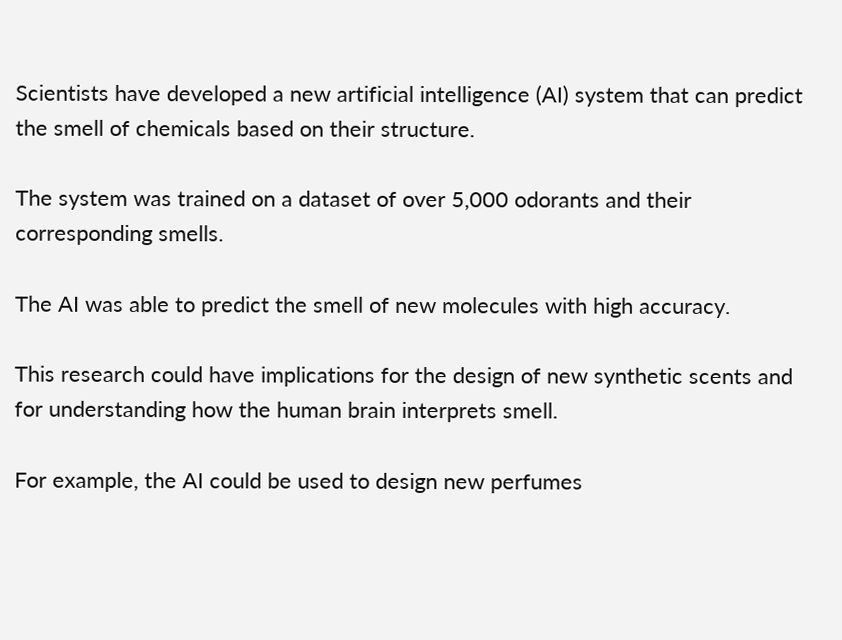Scientists have developed a new artificial intelligence (AI) system that can predict the smell of chemicals based on their structure.

The system was trained on a dataset of over 5,000 odorants and their corresponding smells.

The AI was able to predict the smell of new molecules with high accuracy.

This research could have implications for the design of new synthetic scents and for understanding how the human brain interprets smell.

For example, the AI could be used to design new perfumes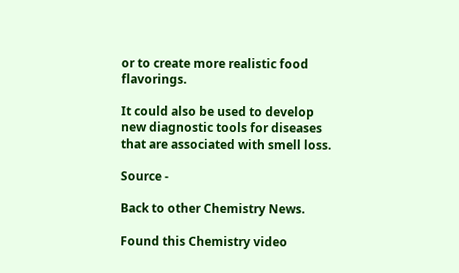or to create more realistic food flavorings.

It could also be used to develop new diagnostic tools for diseases that are associated with smell loss.

Source -

Back to other Chemistry News.

Found this Chemistry video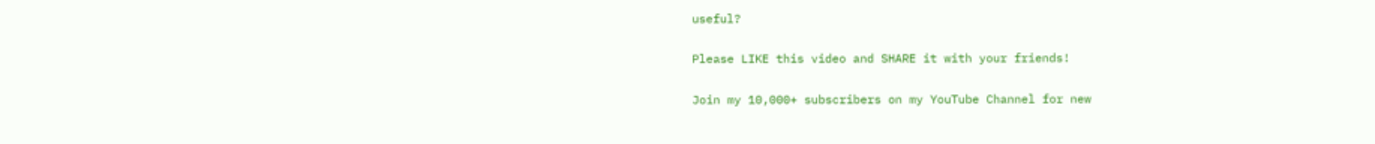useful?

Please LIKE this video and SHARE it with your friends!

Join my 10,000+ subscribers on my YouTube Channel for new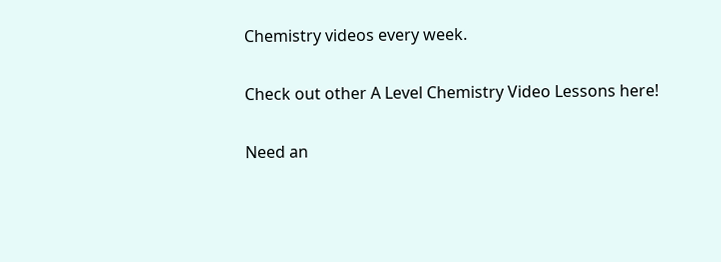Chemistry videos every week.

Check out other A Level Chemistry Video Lessons here!

Need an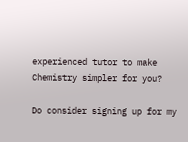experienced tutor to make Chemistry simpler for you?

Do consider signing up for my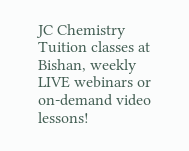JC Chemistry Tuition classes at Bishan, weekly LIVE webinars or on-demand video lessons!